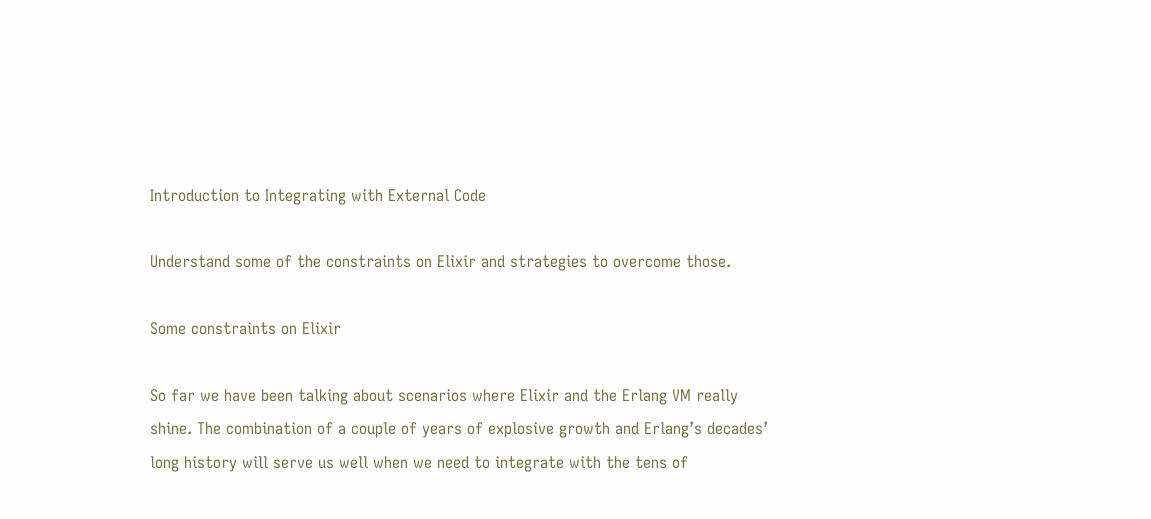Introduction to Integrating with External Code

Understand some of the constraints on Elixir and strategies to overcome those.

Some constraints on Elixir

So far we have been talking about scenarios where Elixir and the Erlang VM really shine. The combination of a couple of years of explosive growth and Erlang’s decades’ long history will serve us well when we need to integrate with the tens of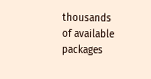thousands of available packages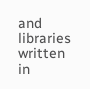and libraries written in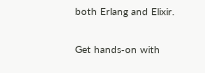both Erlang and Elixir.

Get hands-on with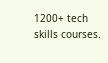1200+ tech skills courses.